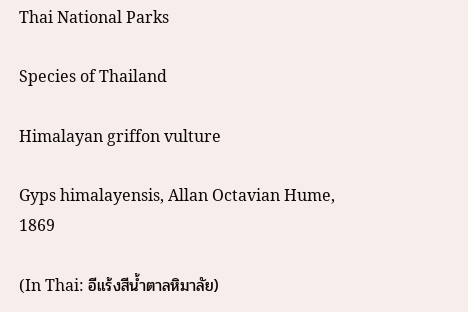Thai National Parks

Species of Thailand

Himalayan griffon vulture

Gyps himalayensis, Allan Octavian Hume, 1869

(In Thai: อีแร้งสีน้ำตาลหิมาลัย)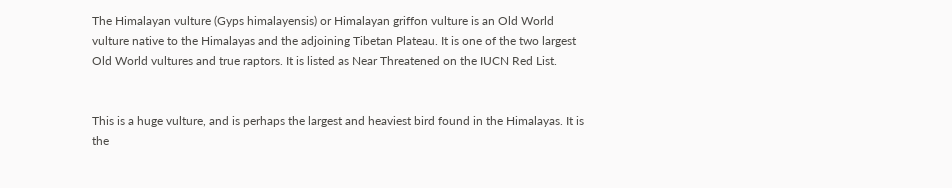The Himalayan vulture (Gyps himalayensis) or Himalayan griffon vulture is an Old World vulture native to the Himalayas and the adjoining Tibetan Plateau. It is one of the two largest Old World vultures and true raptors. It is listed as Near Threatened on the IUCN Red List.


This is a huge vulture, and is perhaps the largest and heaviest bird found in the Himalayas. It is the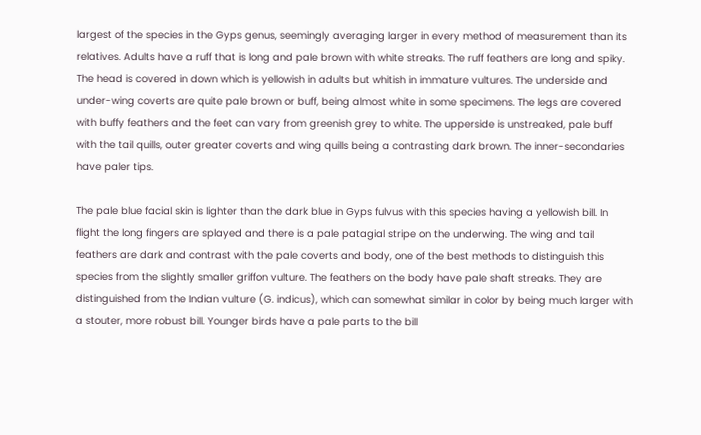largest of the species in the Gyps genus, seemingly averaging larger in every method of measurement than its relatives. Adults have a ruff that is long and pale brown with white streaks. The ruff feathers are long and spiky. The head is covered in down which is yellowish in adults but whitish in immature vultures. The underside and under-wing coverts are quite pale brown or buff, being almost white in some specimens. The legs are covered with buffy feathers and the feet can vary from greenish grey to white. The upperside is unstreaked, pale buff with the tail quills, outer greater coverts and wing quills being a contrasting dark brown. The inner-secondaries have paler tips.

The pale blue facial skin is lighter than the dark blue in Gyps fulvus with this species having a yellowish bill. In flight the long fingers are splayed and there is a pale patagial stripe on the underwing. The wing and tail feathers are dark and contrast with the pale coverts and body, one of the best methods to distinguish this species from the slightly smaller griffon vulture. The feathers on the body have pale shaft streaks. They are distinguished from the Indian vulture (G. indicus), which can somewhat similar in color by being much larger with a stouter, more robust bill. Younger birds have a pale parts to the bill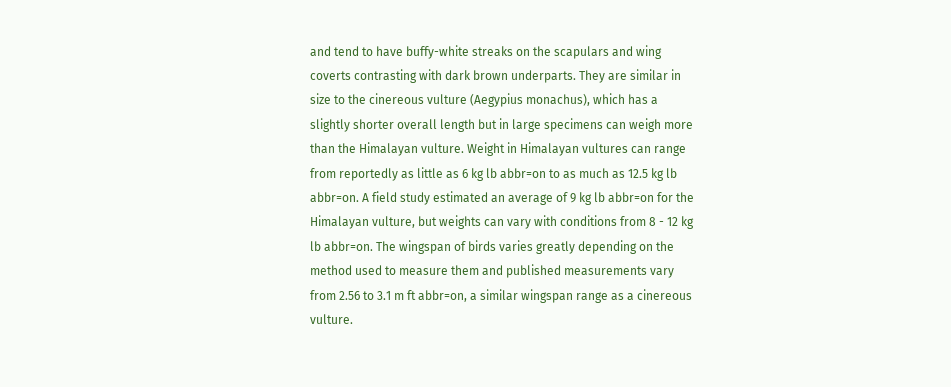and tend to have buffy-white streaks on the scapulars and wing coverts contrasting with dark brown underparts. They are similar in size to the cinereous vulture (Aegypius monachus), which has a slightly shorter overall length but in large specimens can weigh more than the Himalayan vulture. Weight in Himalayan vultures can range from reportedly as little as 6 kg lb abbr=on to as much as 12.5 kg lb abbr=on. A field study estimated an average of 9 kg lb abbr=on for the Himalayan vulture, but weights can vary with conditions from 8 - 12 kg lb abbr=on. The wingspan of birds varies greatly depending on the method used to measure them and published measurements vary from 2.56 to 3.1 m ft abbr=on, a similar wingspan range as a cinereous vulture.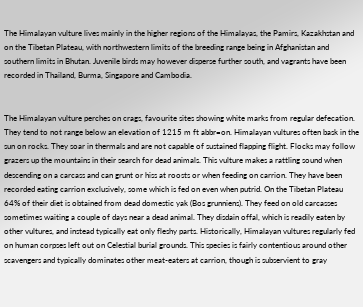The Himalayan vulture lives mainly in the higher regions of the Himalayas, the Pamirs, Kazakhstan and on the Tibetan Plateau, with northwestern limits of the breeding range being in Afghanistan and southern limits in Bhutan. Juvenile birds may however disperse further south, and vagrants have been recorded in Thailand, Burma, Singapore and Cambodia.


The Himalayan vulture perches on crags, favourite sites showing white marks from regular defecation. They tend to not range below an elevation of 1215 m ft abbr=on. Himalayan vultures often bask in the sun on rocks. They soar in thermals and are not capable of sustained flapping flight. Flocks may follow grazers up the mountains in their search for dead animals. This vulture makes a rattling sound when descending on a carcass and can grunt or hiss at roosts or when feeding on carrion. They have been recorded eating carrion exclusively, some which is fed on even when putrid. On the Tibetan Plateau 64% of their diet is obtained from dead domestic yak (Bos grunniens). They feed on old carcasses sometimes waiting a couple of days near a dead animal. They disdain offal, which is readily eaten by other vultures, and instead typically eat only fleshy parts. Historically, Himalayan vultures regularly fed on human corpses left out on Celestial burial grounds. This species is fairly contentious around other scavengers and typically dominates other meat-eaters at carrion, though is subservient to gray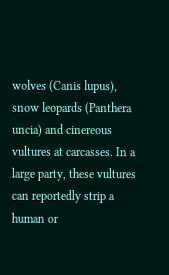wolves (Canis lupus), snow leopards (Panthera uncia) and cinereous vultures at carcasses. In a large party, these vultures can reportedly strip a human or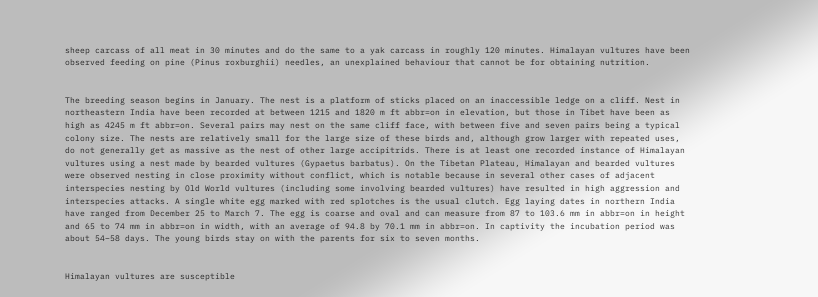sheep carcass of all meat in 30 minutes and do the same to a yak carcass in roughly 120 minutes. Himalayan vultures have been observed feeding on pine (Pinus roxburghii) needles, an unexplained behaviour that cannot be for obtaining nutrition.


The breeding season begins in January. The nest is a platform of sticks placed on an inaccessible ledge on a cliff. Nest in northeastern India have been recorded at between 1215 and 1820 m ft abbr=on in elevation, but those in Tibet have been as high as 4245 m ft abbr=on. Several pairs may nest on the same cliff face, with between five and seven pairs being a typical colony size. The nests are relatively small for the large size of these birds and, although grow larger with repeated uses, do not generally get as massive as the nest of other large accipitrids. There is at least one recorded instance of Himalayan vultures using a nest made by bearded vultures (Gypaetus barbatus). On the Tibetan Plateau, Himalayan and bearded vultures were observed nesting in close proximity without conflict, which is notable because in several other cases of adjacent interspecies nesting by Old World vultures (including some involving bearded vultures) have resulted in high aggression and interspecies attacks. A single white egg marked with red splotches is the usual clutch. Egg laying dates in northern India have ranged from December 25 to March 7. The egg is coarse and oval and can measure from 87 to 103.6 mm in abbr=on in height and 65 to 74 mm in abbr=on in width, with an average of 94.8 by 70.1 mm in abbr=on. In captivity the incubation period was about 54–58 days. The young birds stay on with the parents for six to seven months.


Himalayan vultures are susceptible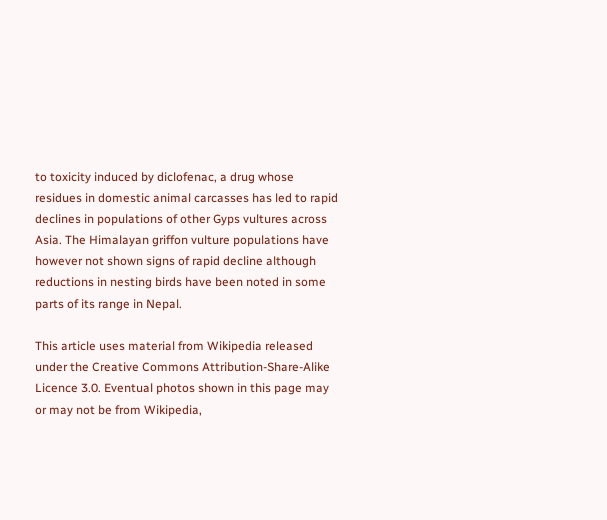to toxicity induced by diclofenac, a drug whose residues in domestic animal carcasses has led to rapid declines in populations of other Gyps vultures across Asia. The Himalayan griffon vulture populations have however not shown signs of rapid decline although reductions in nesting birds have been noted in some parts of its range in Nepal.

This article uses material from Wikipedia released under the Creative Commons Attribution-Share-Alike Licence 3.0. Eventual photos shown in this page may or may not be from Wikipedia,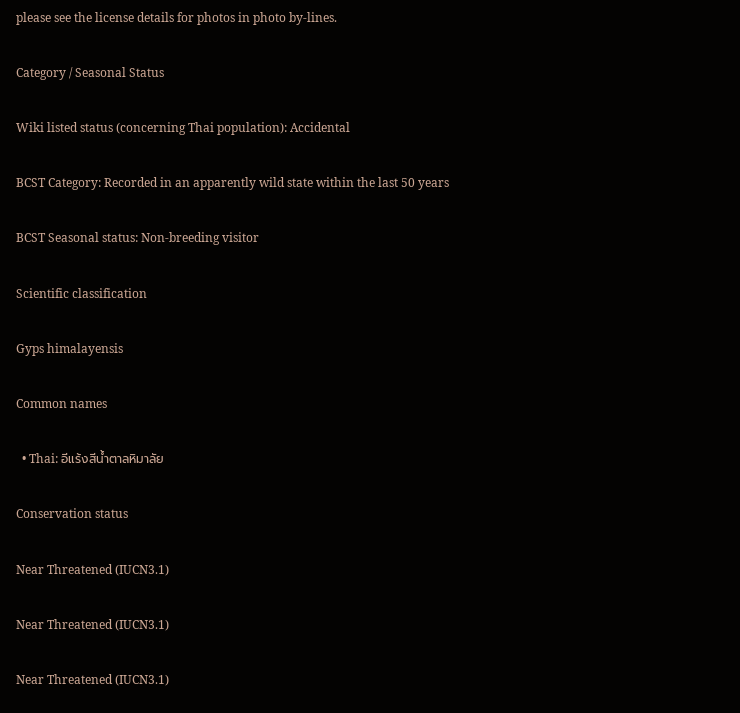please see the license details for photos in photo by-lines.

Category / Seasonal Status

Wiki listed status (concerning Thai population): Accidental

BCST Category: Recorded in an apparently wild state within the last 50 years

BCST Seasonal status: Non-breeding visitor

Scientific classification

Gyps himalayensis

Common names

  • Thai: อีแร้งสีน้ำตาลหิมาลัย

Conservation status

Near Threatened (IUCN3.1)

Near Threatened (IUCN3.1)

Near Threatened (IUCN3.1)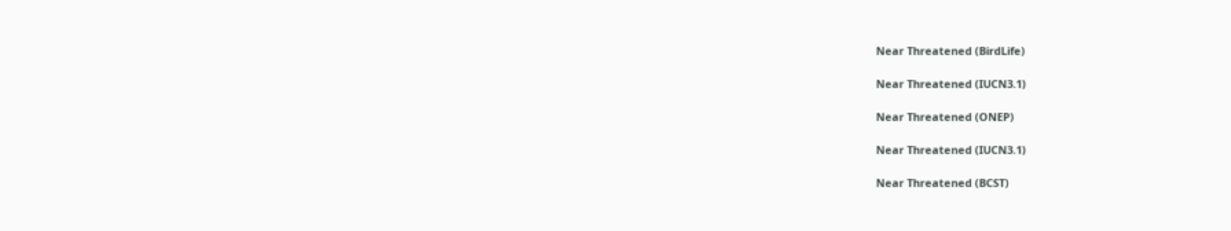Near Threatened (BirdLife)

Near Threatened (IUCN3.1)

Near Threatened (ONEP)

Near Threatened (IUCN3.1)

Near Threatened (BCST)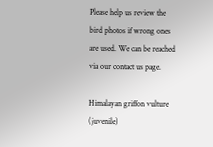Please help us review the bird photos if wrong ones are used. We can be reached via our contact us page.

Himalayan griffon vulture (juvenile)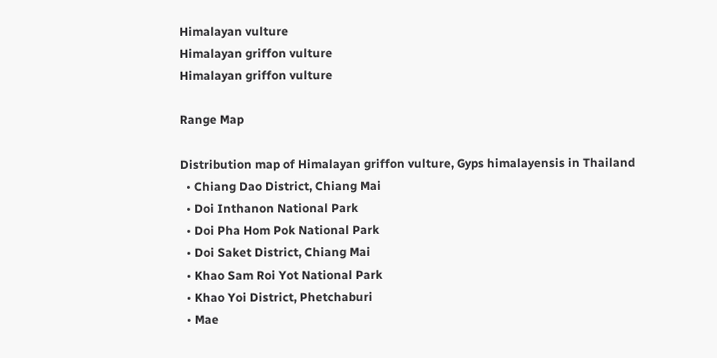Himalayan vulture
Himalayan griffon vulture
Himalayan griffon vulture

Range Map

Distribution map of Himalayan griffon vulture, Gyps himalayensis in Thailand
  • Chiang Dao District, Chiang Mai
  • Doi Inthanon National Park
  • Doi Pha Hom Pok National Park
  • Doi Saket District, Chiang Mai
  • Khao Sam Roi Yot National Park
  • Khao Yoi District, Phetchaburi
  • Mae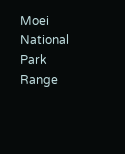Moei National Park
Range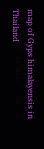map of Gyps himalayensis in Thailand